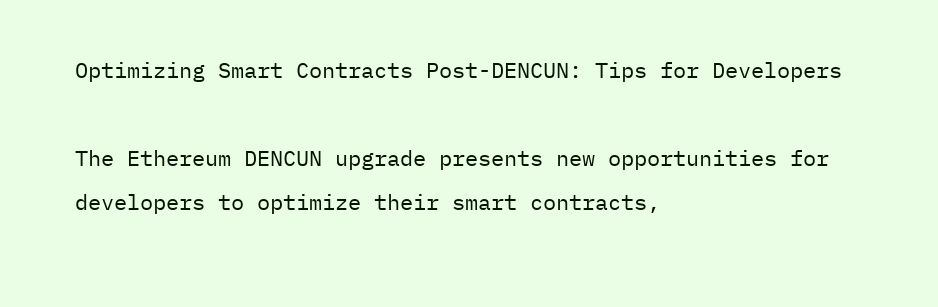Optimizing Smart Contracts Post-DENCUN: Tips for Developers

The Ethereum DENCUN upgrade presents new opportunities for developers to optimize their smart contracts,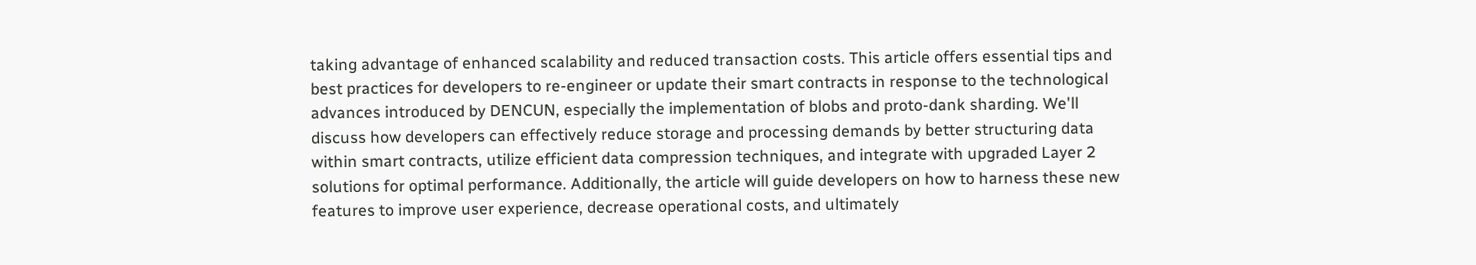taking advantage of enhanced scalability and reduced transaction costs. This article offers essential tips and best practices for developers to re-engineer or update their smart contracts in response to the technological advances introduced by DENCUN, especially the implementation of blobs and proto-dank sharding. We'll discuss how developers can effectively reduce storage and processing demands by better structuring data within smart contracts, utilize efficient data compression techniques, and integrate with upgraded Layer 2 solutions for optimal performance. Additionally, the article will guide developers on how to harness these new features to improve user experience, decrease operational costs, and ultimately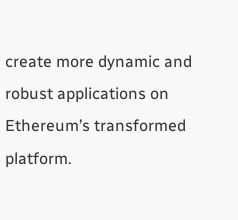create more dynamic and robust applications on Ethereum’s transformed platform.